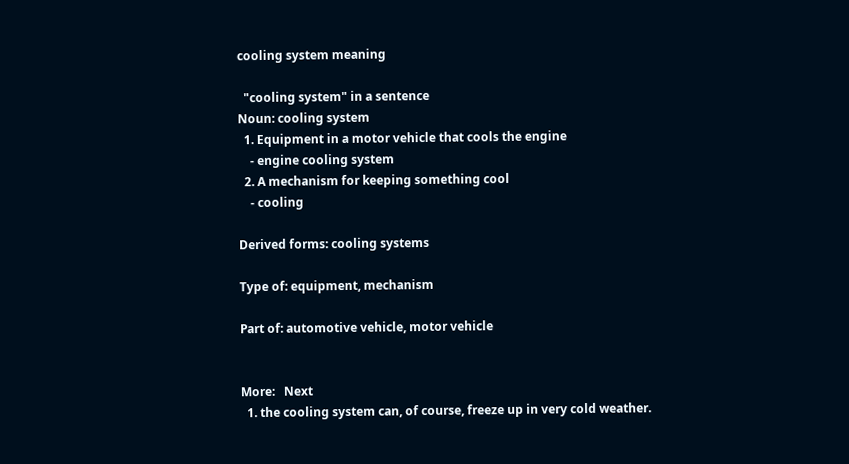cooling system meaning

  "cooling system" in a sentence
Noun: cooling system
  1. Equipment in a motor vehicle that cools the engine
    - engine cooling system
  2. A mechanism for keeping something cool
    - cooling

Derived forms: cooling systems

Type of: equipment, mechanism

Part of: automotive vehicle, motor vehicle


More:   Next
  1. the cooling system can, of course, freeze up in very cold weather.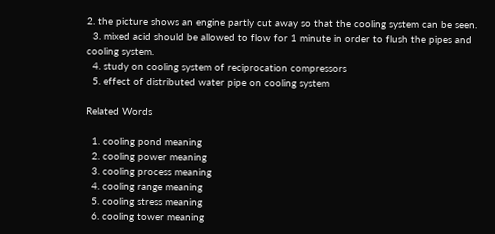2. the picture shows an engine partly cut away so that the cooling system can be seen.
  3. mixed acid should be allowed to flow for 1 minute in order to flush the pipes and cooling system.
  4. study on cooling system of reciprocation compressors
  5. effect of distributed water pipe on cooling system

Related Words

  1. cooling pond meaning
  2. cooling power meaning
  3. cooling process meaning
  4. cooling range meaning
  5. cooling stress meaning
  6. cooling tower meaning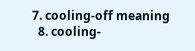7. cooling-off meaning
  8. cooling-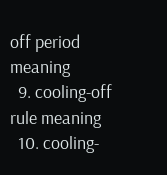off period meaning
  9. cooling-off rule meaning
  10. cooling-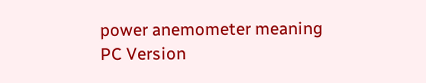power anemometer meaning
PC Version